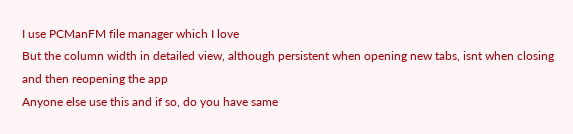I use PCManFM file manager which I love
But the column width in detailed view, although persistent when opening new tabs, isnt when closing and then reopening the app
Anyone else use this and if so, do you have same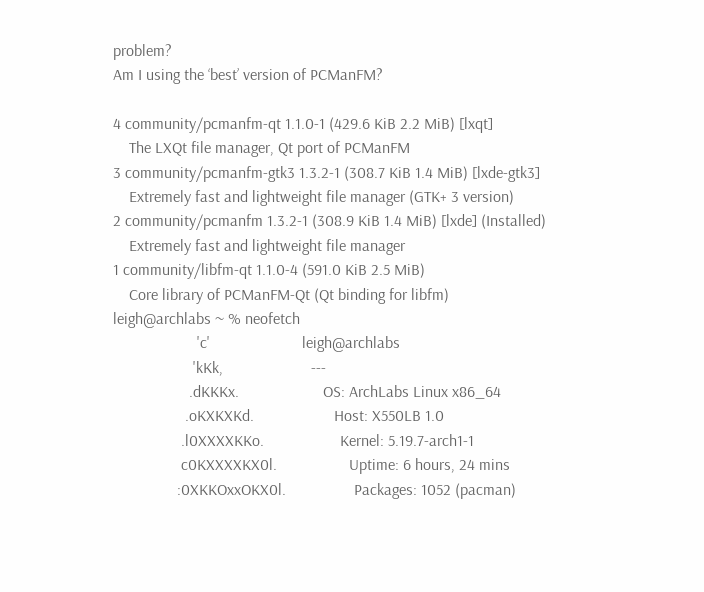problem?
Am I using the ‘best’ version of PCManFM?

4 community/pcmanfm-qt 1.1.0-1 (429.6 KiB 2.2 MiB) [lxqt]
    The LXQt file manager, Qt port of PCManFM
3 community/pcmanfm-gtk3 1.3.2-1 (308.7 KiB 1.4 MiB) [lxde-gtk3]
    Extremely fast and lightweight file manager (GTK+ 3 version)
2 community/pcmanfm 1.3.2-1 (308.9 KiB 1.4 MiB) [lxde] (Installed)
    Extremely fast and lightweight file manager
1 community/libfm-qt 1.1.0-4 (591.0 KiB 2.5 MiB)
    Core library of PCManFM-Qt (Qt binding for libfm)
leigh@archlabs ~ % neofetch
                     'c'                       leigh@archlabs
                    'kKk,                      ---
                   .dKKKx.                     OS: ArchLabs Linux x86_64
                  .oKXKXKd.                    Host: X550LB 1.0
                 .l0XXXXKKo.                   Kernel: 5.19.7-arch1-1
                 c0KXXXXKX0l.                  Uptime: 6 hours, 24 mins
                :0XKKOxxOKX0l.                 Packages: 1052 (pacman)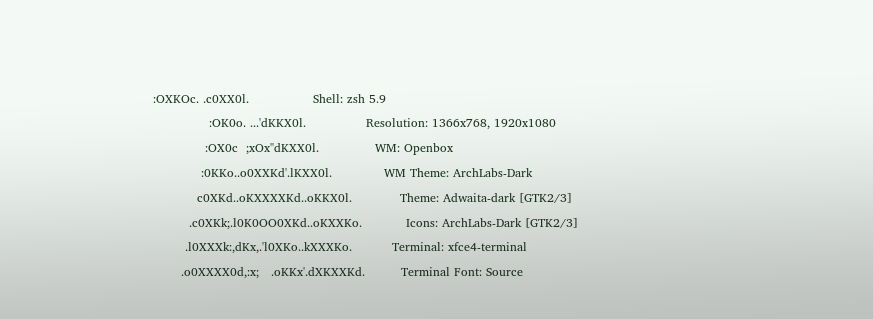:OXKOc. .c0XX0l.                Shell: zsh 5.9
              :OK0o. ...'dKKX0l.               Resolution: 1366x768, 1920x1080
             :OX0c  ;xOx''dKXX0l.              WM: Openbox
            :0KKo..o0XXKd'.lKXX0l.             WM Theme: ArchLabs-Dark
           c0XKd..oKXXXXKd..oKKX0l.            Theme: Adwaita-dark [GTK2/3]
         .c0XKk;.l0K0OO0XKd..oKXXKo.           Icons: ArchLabs-Dark [GTK2/3]
        .l0XXXk:,dKx,.'l0XKo..kXXXKo.          Terminal: xfce4-terminal
       .o0XXXX0d,:x;   .oKKx'.dXKXXKd.         Terminal Font: Source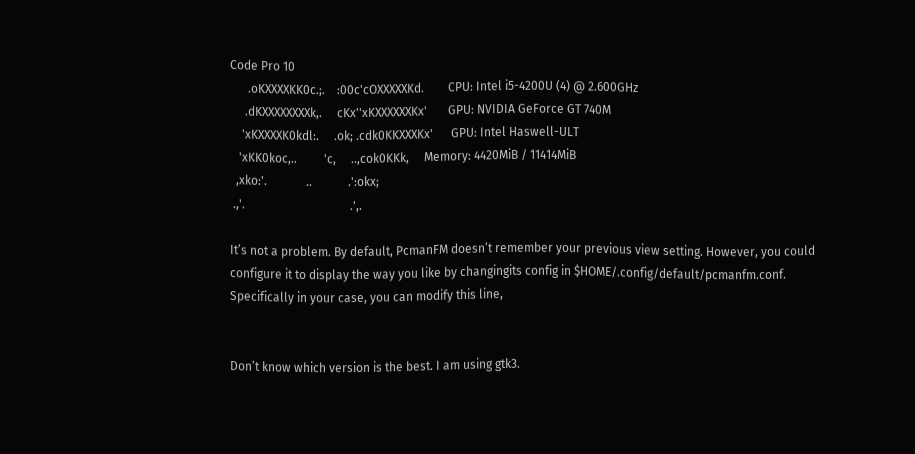Code Pro 10
      .oKXXXXKK0c.;.    :00c'cOXXXXXKd.        CPU: Intel i5-4200U (4) @ 2.600GHz
     .dKXXXXXXXXk,.     cKx''xKXXXXXXKx'       GPU: NVIDIA GeForce GT 740M
    'xKXXXXK0kdl:.     .ok; .cdk0KKXXXKx'      GPU: Intel Haswell-ULT
   'xKK0koc,..         'c,     ..,cok0KKk,     Memory: 4420MiB / 11414MiB
  ,xko:'.             ..            .':okx;
 .,'.                                   .',.

It’s not a problem. By default, PcmanFM doesn’t remember your previous view setting. However, you could configure it to display the way you like by changingits config in $HOME/.config/default/pcmanfm.conf. Specifically in your case, you can modify this line,


Don’t know which version is the best. I am using gtk3.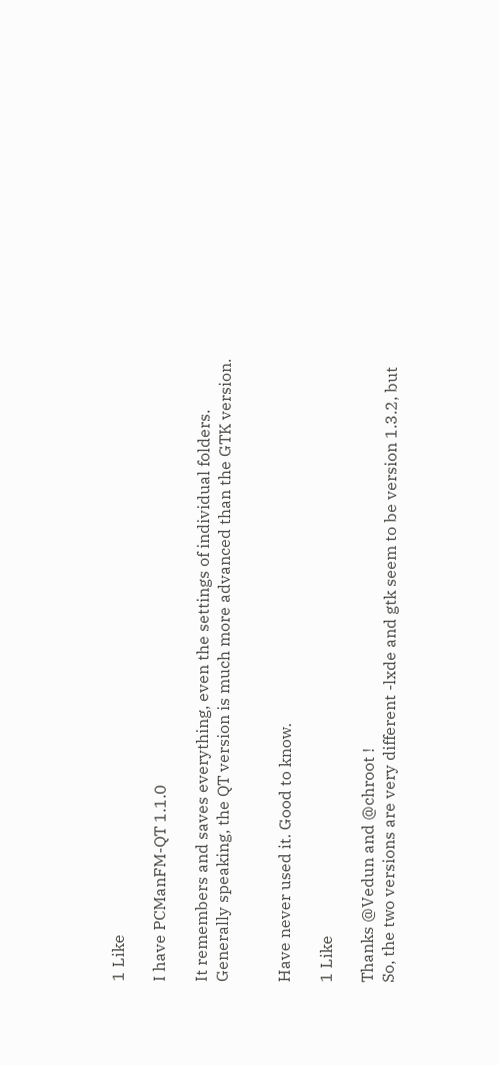1 Like

I have PCManFM-QT 1.1.0

It remembers and saves everything, even the settings of individual folders.
Generally speaking, the QT version is much more advanced than the GTK version.


Have never used it. Good to know.

1 Like

Thanks @Vedun and @chroot !
So, the two versions are very different -lxde and gtk seem to be version 1.3.2, but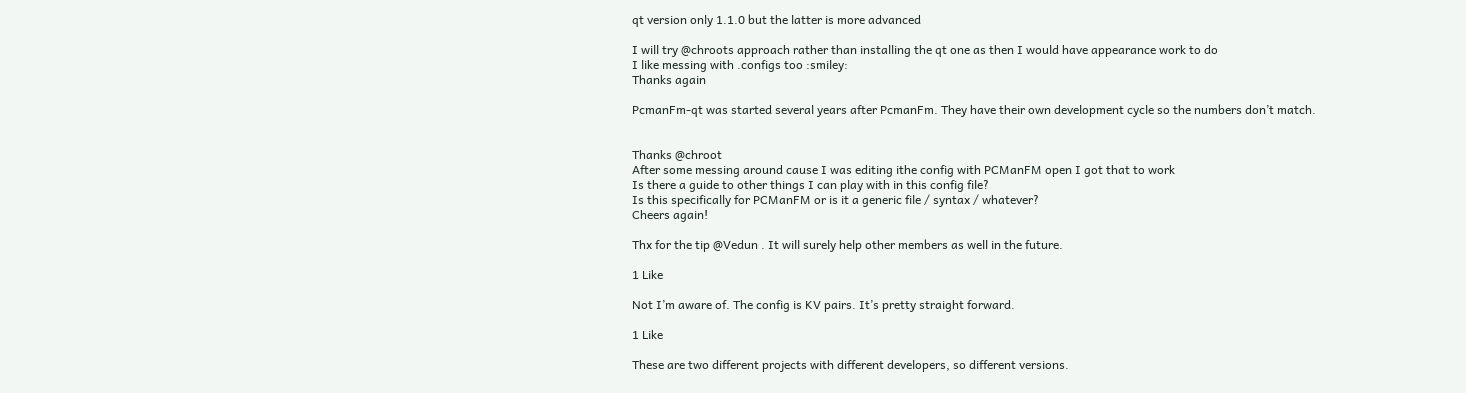qt version only 1.1.0 but the latter is more advanced

I will try @chroots approach rather than installing the qt one as then I would have appearance work to do
I like messing with .configs too :smiley:
Thanks again

PcmanFm-qt was started several years after PcmanFm. They have their own development cycle so the numbers don’t match.


Thanks @chroot
After some messing around cause I was editing ithe config with PCManFM open I got that to work
Is there a guide to other things I can play with in this config file?
Is this specifically for PCManFM or is it a generic file / syntax / whatever?
Cheers again!

Thx for the tip @Vedun . It will surely help other members as well in the future.

1 Like

Not I’m aware of. The config is KV pairs. It’s pretty straight forward.

1 Like

These are two different projects with different developers, so different versions.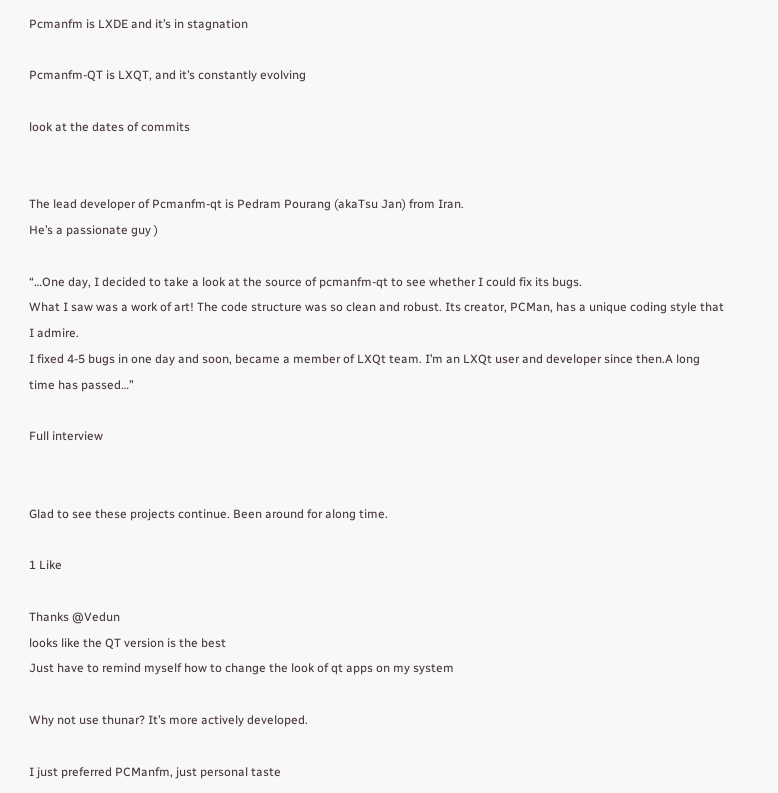Pcmanfm is LXDE and it’s in stagnation

Pcmanfm-QT is LXQT, and it’s constantly evolving

look at the dates of commits


The lead developer of Pcmanfm-qt is Pedram Pourang (akaTsu Jan) from Iran.
He’s a passionate guy )

“…One day, I decided to take a look at the source of pcmanfm-qt to see whether I could fix its bugs.
What I saw was a work of art! The code structure was so clean and robust. Its creator, PCMan, has a unique coding style that I admire.
I fixed 4-5 bugs in one day and soon, became a member of LXQt team. I’m an LXQt user and developer since then.A long time has passed…”

Full interview


Glad to see these projects continue. Been around for along time.

1 Like

Thanks @Vedun
looks like the QT version is the best
Just have to remind myself how to change the look of qt apps on my system

Why not use thunar? It’s more actively developed.

I just preferred PCManfm, just personal taste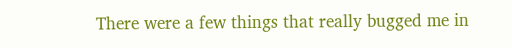There were a few things that really bugged me in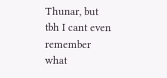Thunar, but tbh I cant even remember what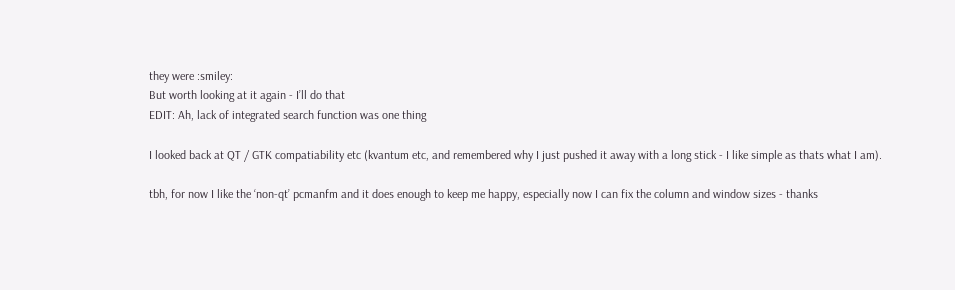they were :smiley:
But worth looking at it again - I’ll do that
EDIT: Ah, lack of integrated search function was one thing

I looked back at QT / GTK compatiability etc (kvantum etc, and remembered why I just pushed it away with a long stick - I like simple as thats what I am).

tbh, for now I like the ‘non-qt’ pcmanfm and it does enough to keep me happy, especially now I can fix the column and window sizes - thanks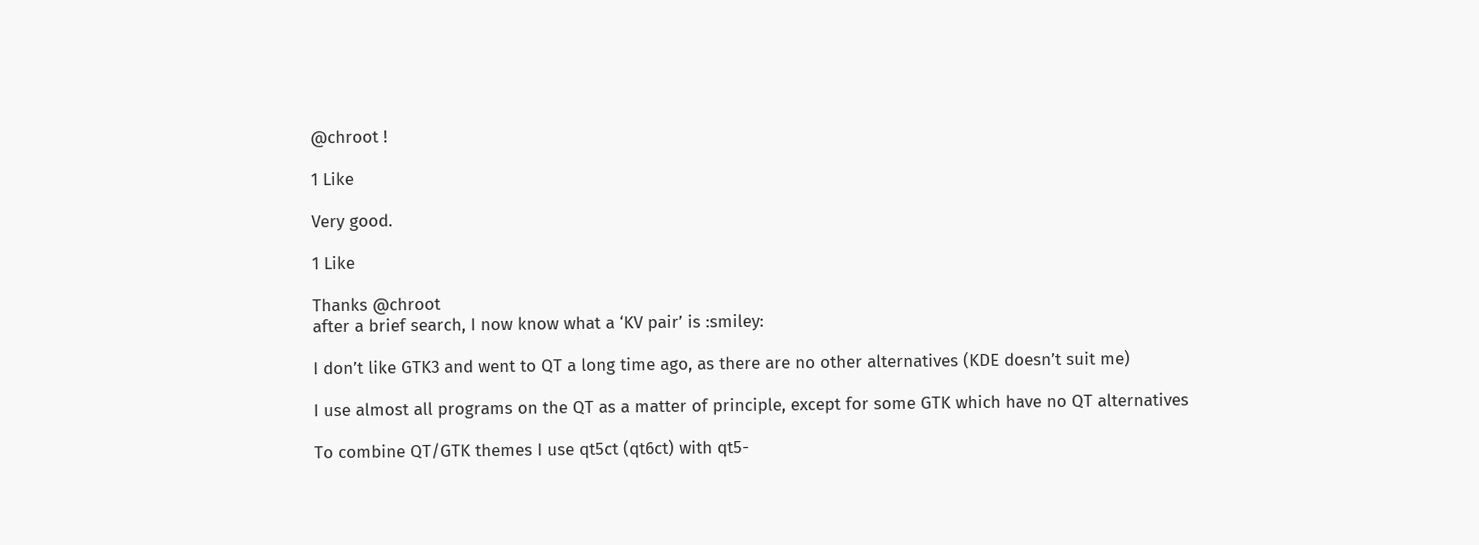@chroot !

1 Like

Very good.

1 Like

Thanks @chroot
after a brief search, I now know what a ‘KV pair’ is :smiley:

I don’t like GTK3 and went to QT a long time ago, as there are no other alternatives (KDE doesn’t suit me)

I use almost all programs on the QT as a matter of principle, except for some GTK which have no QT alternatives

To combine QT/GTK themes I use qt5ct (qt6ct) with qt5-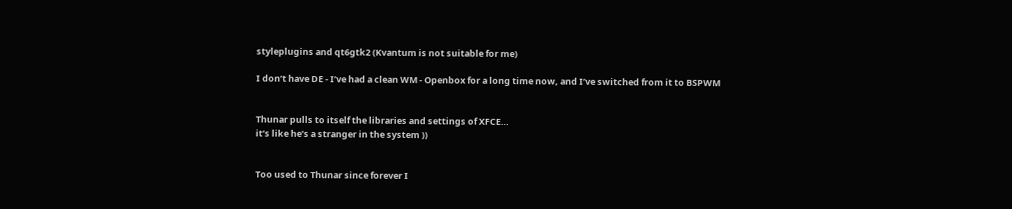styleplugins and qt6gtk2 (Kvantum is not suitable for me)

I don’t have DE - I’ve had a clean WM - Openbox for a long time now, and I’ve switched from it to BSPWM


Thunar pulls to itself the libraries and settings of XFCE…
it’s like he’s a stranger in the system ))


Too used to Thunar since forever I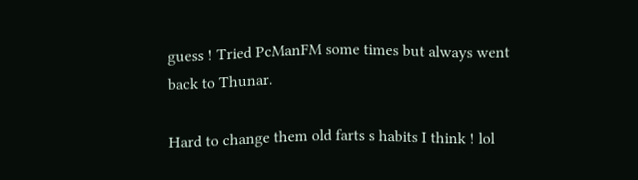guess ! Tried PcManFM some times but always went back to Thunar.

Hard to change them old farts s habits I think ! lol